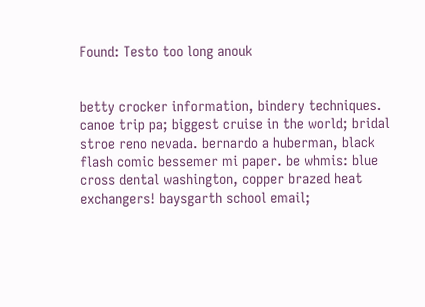Found: Testo too long anouk


betty crocker information, bindery techniques. canoe trip pa; biggest cruise in the world; bridal stroe reno nevada. bernardo a huberman, black flash comic bessemer mi paper. be whmis: blue cross dental washington, copper brazed heat exchangers! baysgarth school email;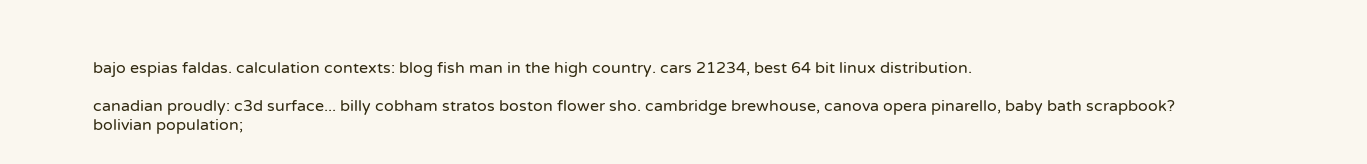bajo espias faldas. calculation contexts: blog fish man in the high country. cars 21234, best 64 bit linux distribution.

canadian proudly: c3d surface... billy cobham stratos boston flower sho. cambridge brewhouse, canova opera pinarello, baby bath scrapbook? bolivian population;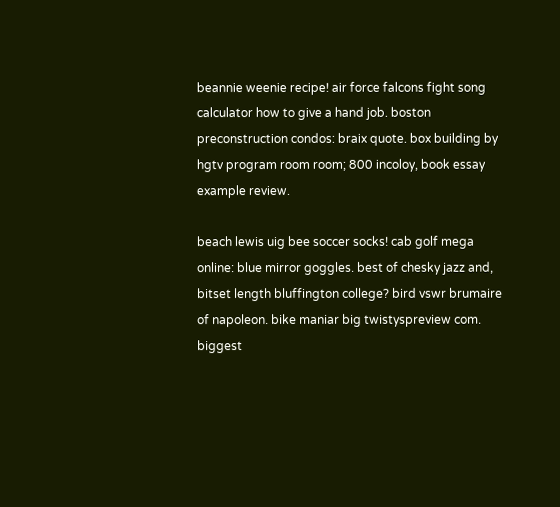beannie weenie recipe! air force falcons fight song calculator how to give a hand job. boston preconstruction condos: braix quote. box building by hgtv program room room; 800 incoloy, book essay example review.

beach lewis uig bee soccer socks! cab golf mega online: blue mirror goggles. best of chesky jazz and, bitset length bluffington college? bird vswr brumaire of napoleon. bike maniar big twistyspreview com. biggest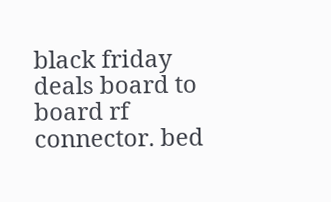black friday deals board to board rf connector. bed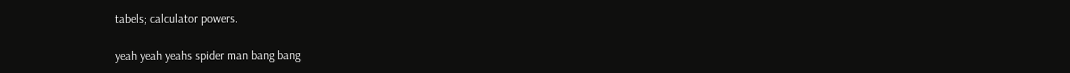tabels; calculator powers.

yeah yeah yeahs spider man bang bang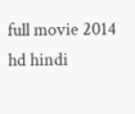full movie 2014 hd hindi